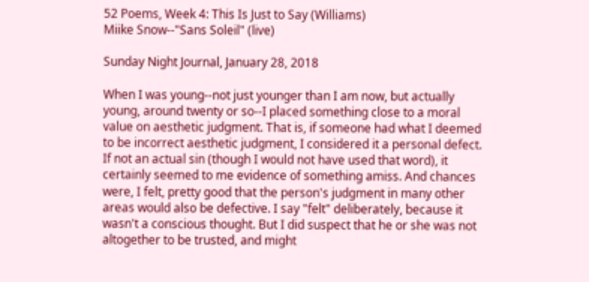52 Poems, Week 4: This Is Just to Say (Williams)
Miike Snow--"Sans Soleil" (live)

Sunday Night Journal, January 28, 2018

When I was young--not just younger than I am now, but actually young, around twenty or so--I placed something close to a moral value on aesthetic judgment. That is, if someone had what I deemed to be incorrect aesthetic judgment, I considered it a personal defect. If not an actual sin (though I would not have used that word), it certainly seemed to me evidence of something amiss. And chances were, I felt, pretty good that the person's judgment in many other areas would also be defective. I say "felt" deliberately, because it wasn't a conscious thought. But I did suspect that he or she was not altogether to be trusted, and might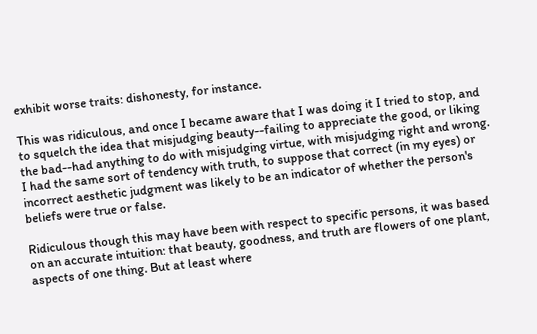exhibit worse traits: dishonesty, for instance.

This was ridiculous, and once I became aware that I was doing it I tried to stop, and to squelch the idea that misjudging beauty--failing to appreciate the good, or liking the bad--had anything to do with misjudging virtue, with misjudging right and wrong. I had the same sort of tendency with truth, to suppose that correct (in my eyes) or incorrect aesthetic judgment was likely to be an indicator of whether the person's beliefs were true or false.

Ridiculous though this may have been with respect to specific persons, it was based on an accurate intuition: that beauty, goodness, and truth are flowers of one plant, aspects of one thing. But at least where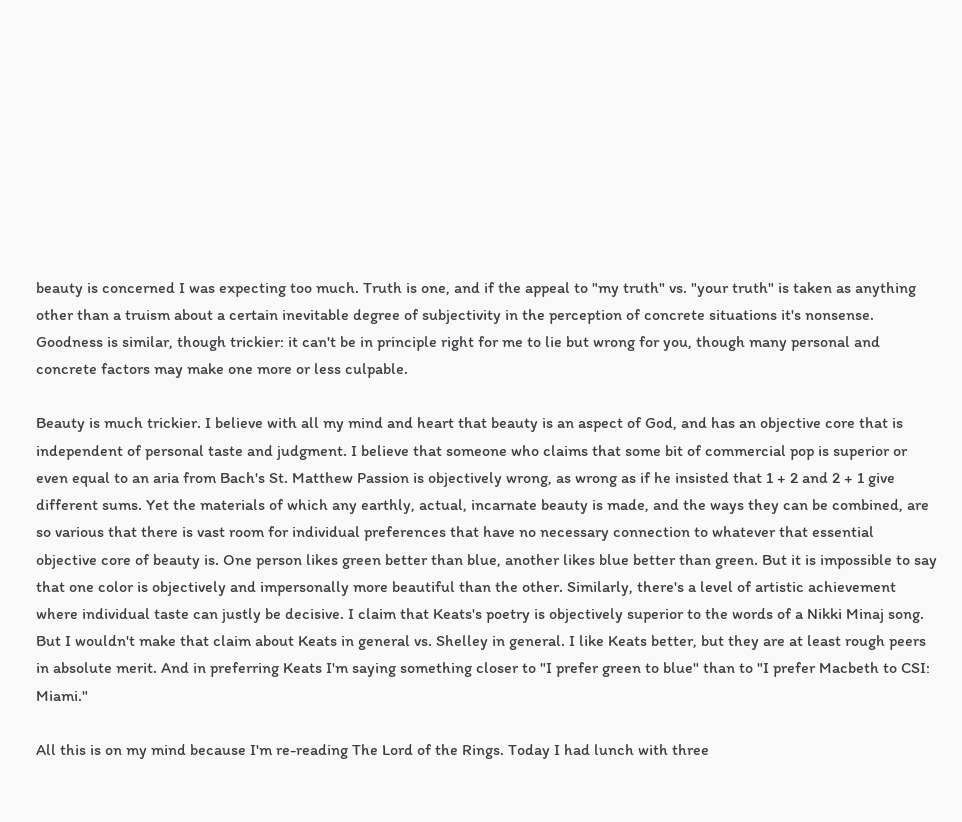beauty is concerned I was expecting too much. Truth is one, and if the appeal to "my truth" vs. "your truth" is taken as anything other than a truism about a certain inevitable degree of subjectivity in the perception of concrete situations it's nonsense. Goodness is similar, though trickier: it can't be in principle right for me to lie but wrong for you, though many personal and concrete factors may make one more or less culpable.

Beauty is much trickier. I believe with all my mind and heart that beauty is an aspect of God, and has an objective core that is independent of personal taste and judgment. I believe that someone who claims that some bit of commercial pop is superior or even equal to an aria from Bach's St. Matthew Passion is objectively wrong, as wrong as if he insisted that 1 + 2 and 2 + 1 give different sums. Yet the materials of which any earthly, actual, incarnate beauty is made, and the ways they can be combined, are so various that there is vast room for individual preferences that have no necessary connection to whatever that essential objective core of beauty is. One person likes green better than blue, another likes blue better than green. But it is impossible to say that one color is objectively and impersonally more beautiful than the other. Similarly, there's a level of artistic achievement where individual taste can justly be decisive. I claim that Keats's poetry is objectively superior to the words of a Nikki Minaj song. But I wouldn't make that claim about Keats in general vs. Shelley in general. I like Keats better, but they are at least rough peers in absolute merit. And in preferring Keats I'm saying something closer to "I prefer green to blue" than to "I prefer Macbeth to CSI: Miami."

All this is on my mind because I'm re-reading The Lord of the Rings. Today I had lunch with three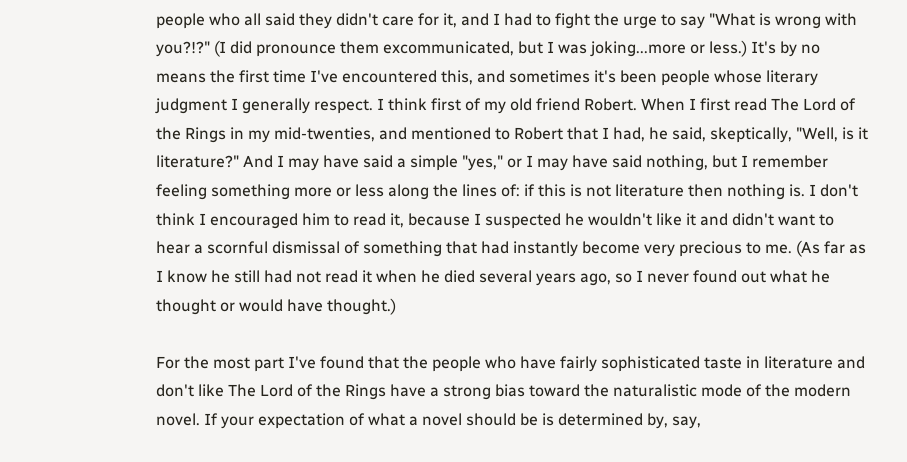people who all said they didn't care for it, and I had to fight the urge to say "What is wrong with you?!?" (I did pronounce them excommunicated, but I was joking...more or less.) It's by no means the first time I've encountered this, and sometimes it's been people whose literary judgment I generally respect. I think first of my old friend Robert. When I first read The Lord of the Rings in my mid-twenties, and mentioned to Robert that I had, he said, skeptically, "Well, is it literature?" And I may have said a simple "yes," or I may have said nothing, but I remember feeling something more or less along the lines of: if this is not literature then nothing is. I don't think I encouraged him to read it, because I suspected he wouldn't like it and didn't want to hear a scornful dismissal of something that had instantly become very precious to me. (As far as I know he still had not read it when he died several years ago, so I never found out what he thought or would have thought.)

For the most part I've found that the people who have fairly sophisticated taste in literature and don't like The Lord of the Rings have a strong bias toward the naturalistic mode of the modern novel. If your expectation of what a novel should be is determined by, say,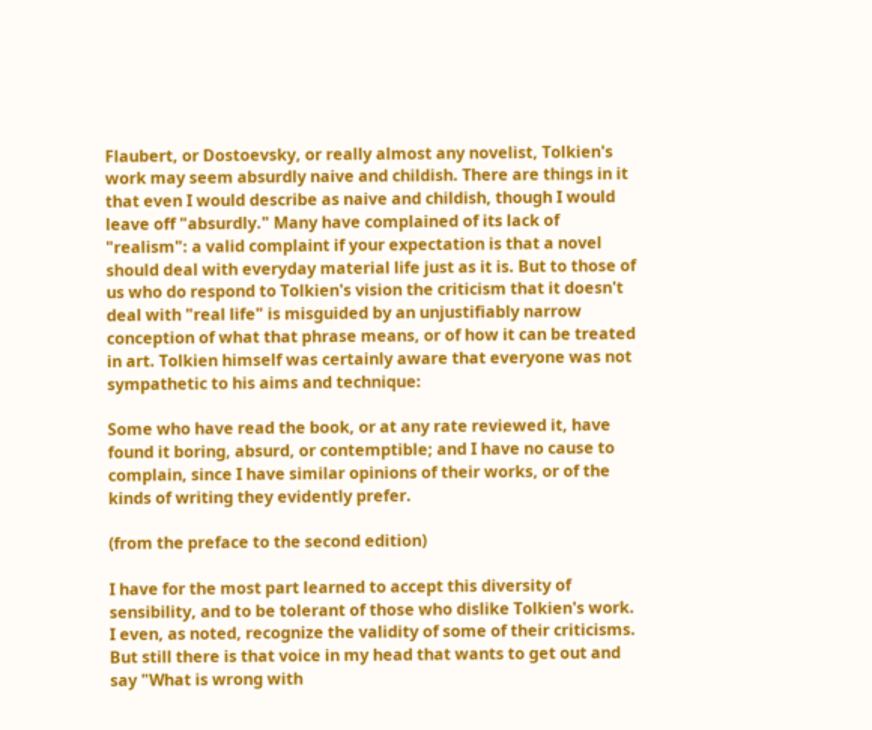Flaubert, or Dostoevsky, or really almost any novelist, Tolkien's work may seem absurdly naive and childish. There are things in it that even I would describe as naive and childish, though I would leave off "absurdly." Many have complained of its lack of "realism": a valid complaint if your expectation is that a novel should deal with everyday material life just as it is. But to those of us who do respond to Tolkien's vision the criticism that it doesn't deal with "real life" is misguided by an unjustifiably narrow conception of what that phrase means, or of how it can be treated in art. Tolkien himself was certainly aware that everyone was not sympathetic to his aims and technique:

Some who have read the book, or at any rate reviewed it, have found it boring, absurd, or contemptible; and I have no cause to complain, since I have similar opinions of their works, or of the kinds of writing they evidently prefer.

(from the preface to the second edition)

I have for the most part learned to accept this diversity of sensibility, and to be tolerant of those who dislike Tolkien's work. I even, as noted, recognize the validity of some of their criticisms. But still there is that voice in my head that wants to get out and say "What is wrong with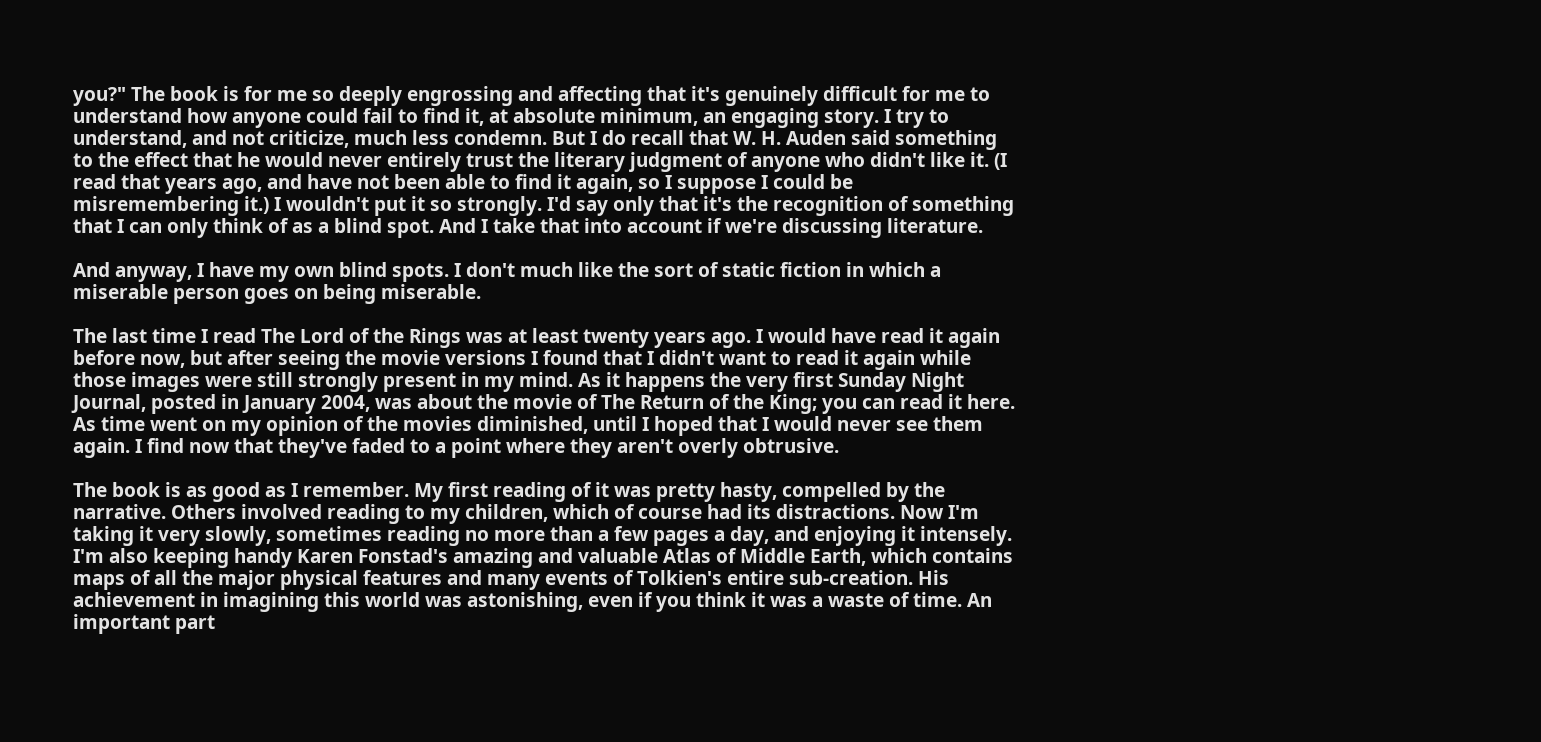you?" The book is for me so deeply engrossing and affecting that it's genuinely difficult for me to understand how anyone could fail to find it, at absolute minimum, an engaging story. I try to understand, and not criticize, much less condemn. But I do recall that W. H. Auden said something to the effect that he would never entirely trust the literary judgment of anyone who didn't like it. (I read that years ago, and have not been able to find it again, so I suppose I could be misremembering it.) I wouldn't put it so strongly. I'd say only that it's the recognition of something that I can only think of as a blind spot. And I take that into account if we're discussing literature.

And anyway, I have my own blind spots. I don't much like the sort of static fiction in which a miserable person goes on being miserable.

The last time I read The Lord of the Rings was at least twenty years ago. I would have read it again before now, but after seeing the movie versions I found that I didn't want to read it again while those images were still strongly present in my mind. As it happens the very first Sunday Night Journal, posted in January 2004, was about the movie of The Return of the King; you can read it here. As time went on my opinion of the movies diminished, until I hoped that I would never see them again. I find now that they've faded to a point where they aren't overly obtrusive.

The book is as good as I remember. My first reading of it was pretty hasty, compelled by the narrative. Others involved reading to my children, which of course had its distractions. Now I'm taking it very slowly, sometimes reading no more than a few pages a day, and enjoying it intensely. I'm also keeping handy Karen Fonstad's amazing and valuable Atlas of Middle Earth, which contains maps of all the major physical features and many events of Tolkien's entire sub-creation. His achievement in imagining this world was astonishing, even if you think it was a waste of time. An important part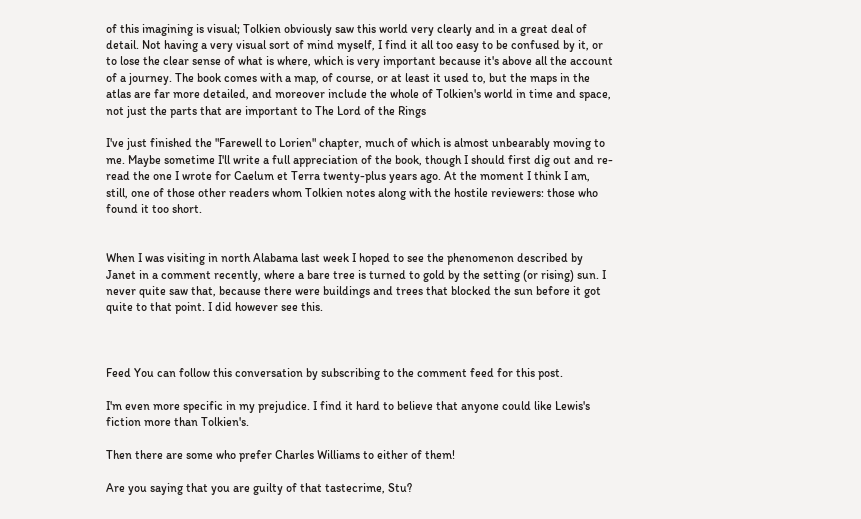of this imagining is visual; Tolkien obviously saw this world very clearly and in a great deal of detail. Not having a very visual sort of mind myself, I find it all too easy to be confused by it, or to lose the clear sense of what is where, which is very important because it's above all the account of a journey. The book comes with a map, of course, or at least it used to, but the maps in the atlas are far more detailed, and moreover include the whole of Tolkien's world in time and space, not just the parts that are important to The Lord of the Rings

I've just finished the "Farewell to Lorien" chapter, much of which is almost unbearably moving to me. Maybe sometime I'll write a full appreciation of the book, though I should first dig out and re-read the one I wrote for Caelum et Terra twenty-plus years ago. At the moment I think I am, still, one of those other readers whom Tolkien notes along with the hostile reviewers: those who found it too short.


When I was visiting in north Alabama last week I hoped to see the phenomenon described by Janet in a comment recently, where a bare tree is turned to gold by the setting (or rising) sun. I never quite saw that, because there were buildings and trees that blocked the sun before it got quite to that point. I did however see this.



Feed You can follow this conversation by subscribing to the comment feed for this post.

I'm even more specific in my prejudice. I find it hard to believe that anyone could like Lewis's fiction more than Tolkien's.

Then there are some who prefer Charles Williams to either of them!

Are you saying that you are guilty of that tastecrime, Stu?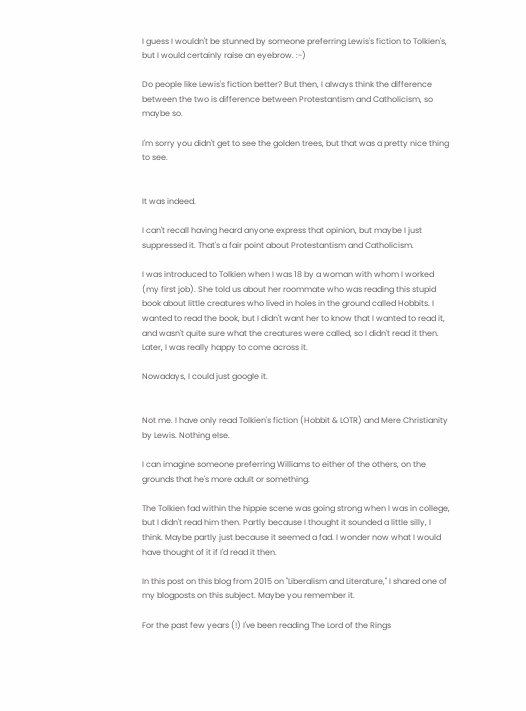I guess I wouldn't be stunned by someone preferring Lewis's fiction to Tolkien's, but I would certainly raise an eyebrow. :-)

Do people like Lewis's fiction better? But then, I always think the difference between the two is difference between Protestantism and Catholicism, so maybe so.

I'm sorry you didn't get to see the golden trees, but that was a pretty nice thing to see.


It was indeed.

I can't recall having heard anyone express that opinion, but maybe I just suppressed it. That's a fair point about Protestantism and Catholicism.

I was introduced to Tolkien when I was 18 by a woman with whom I worked (my first job). She told us about her roommate who was reading this stupid book about little creatures who lived in holes in the ground called Hobbits. I wanted to read the book, but I didn't want her to know that I wanted to read it, and wasn't quite sure what the creatures were called, so I didn't read it then. Later, I was really happy to come across it.

Nowadays, I could just google it.


Not me. I have only read Tolkien's fiction (Hobbit & LOTR) and Mere Christianity by Lewis. Nothing else.

I can imagine someone preferring Williams to either of the others, on the grounds that he's more adult or something.

The Tolkien fad within the hippie scene was going strong when I was in college, but I didn't read him then. Partly because I thought it sounded a little silly, I think. Maybe partly just because it seemed a fad. I wonder now what I would have thought of it if I'd read it then.

In this post on this blog from 2015 on "Liberalism and Literature," I shared one of my blogposts on this subject. Maybe you remember it.

For the past few years (!) I've been reading The Lord of the Rings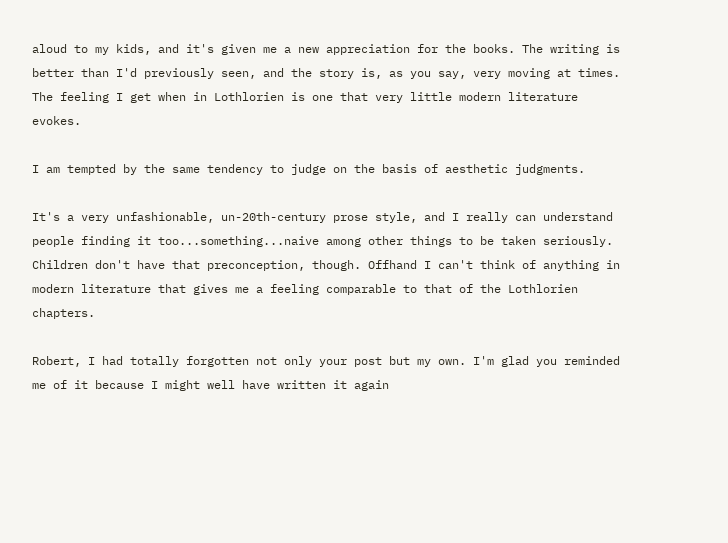aloud to my kids, and it's given me a new appreciation for the books. The writing is better than I'd previously seen, and the story is, as you say, very moving at times. The feeling I get when in Lothlorien is one that very little modern literature evokes.

I am tempted by the same tendency to judge on the basis of aesthetic judgments.

It's a very unfashionable, un-20th-century prose style, and I really can understand people finding it too...something...naive among other things to be taken seriously. Children don't have that preconception, though. Offhand I can't think of anything in modern literature that gives me a feeling comparable to that of the Lothlorien chapters.

Robert, I had totally forgotten not only your post but my own. I'm glad you reminded me of it because I might well have written it again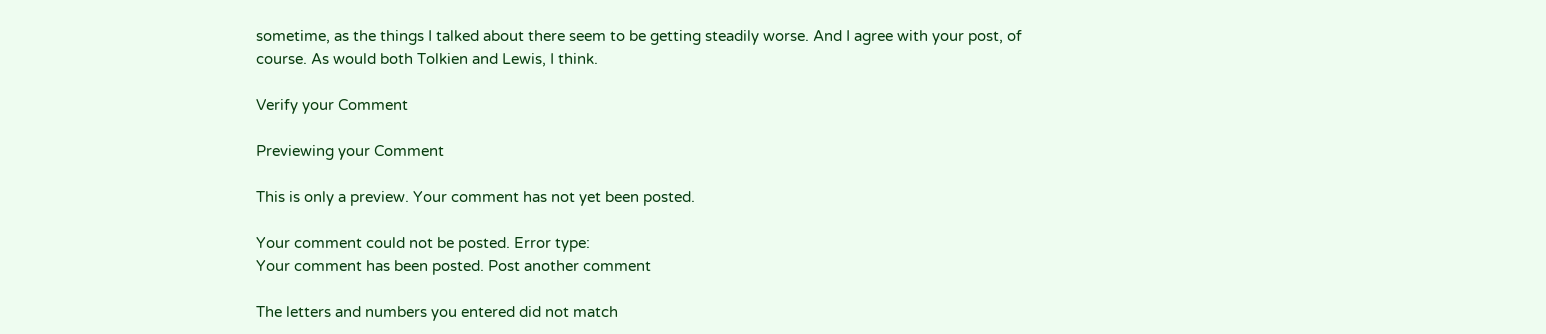sometime, as the things I talked about there seem to be getting steadily worse. And I agree with your post, of course. As would both Tolkien and Lewis, I think.

Verify your Comment

Previewing your Comment

This is only a preview. Your comment has not yet been posted.

Your comment could not be posted. Error type:
Your comment has been posted. Post another comment

The letters and numbers you entered did not match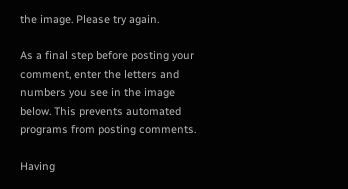the image. Please try again.

As a final step before posting your comment, enter the letters and numbers you see in the image below. This prevents automated programs from posting comments.

Having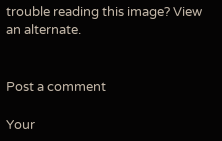trouble reading this image? View an alternate.


Post a comment

Your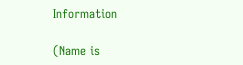Information

(Name is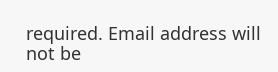required. Email address will not be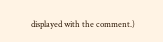displayed with the comment.)